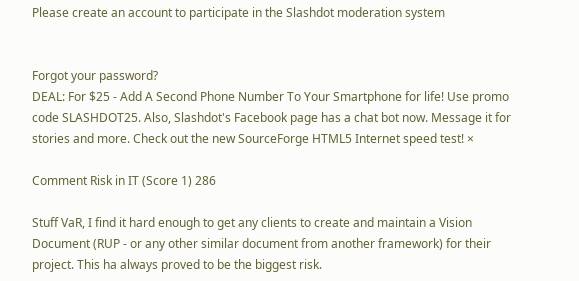Please create an account to participate in the Slashdot moderation system


Forgot your password?
DEAL: For $25 - Add A Second Phone Number To Your Smartphone for life! Use promo code SLASHDOT25. Also, Slashdot's Facebook page has a chat bot now. Message it for stories and more. Check out the new SourceForge HTML5 Internet speed test! ×

Comment Risk in IT (Score 1) 286

Stuff VaR, I find it hard enough to get any clients to create and maintain a Vision Document (RUP - or any other similar document from another framework) for their project. This ha always proved to be the biggest risk.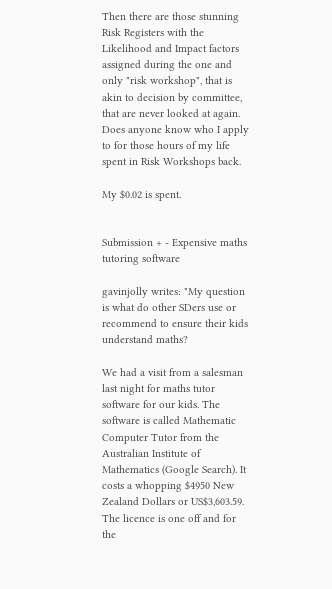Then there are those stunning Risk Registers with the Likelihood and Impact factors assigned during the one and only "risk workshop", that is akin to decision by committee, that are never looked at again. Does anyone know who I apply to for those hours of my life spent in Risk Workshops back.

My $0.02 is spent.


Submission + - Expensive maths tutoring software

gavinjolly writes: "My question is what do other SDers use or recommend to ensure their kids understand maths?

We had a visit from a salesman last night for maths tutor software for our kids. The software is called Mathematic Computer Tutor from the Australian Institute of Mathematics (Google Search). It costs a whopping $4950 New Zealand Dollars or US$3,603.59. The licence is one off and for the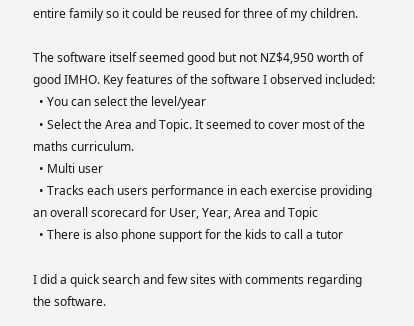entire family so it could be reused for three of my children.

The software itself seemed good but not NZ$4,950 worth of good IMHO. Key features of the software I observed included:
  • You can select the level/year
  • Select the Area and Topic. It seemed to cover most of the maths curriculum.
  • Multi user
  • Tracks each users performance in each exercise providing an overall scorecard for User, Year, Area and Topic
  • There is also phone support for the kids to call a tutor

I did a quick search and few sites with comments regarding the software.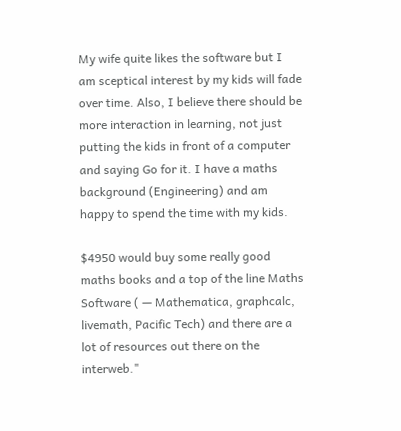My wife quite likes the software but I am sceptical interest by my kids will fade over time. Also, I believe there should be more interaction in learning, not just putting the kids in front of a computer and saying Go for it. I have a maths background (Engineering) and am happy to spend the time with my kids.

$4950 would buy some really good maths books and a top of the line Maths Software ( — Mathematica, graphcalc, livemath, Pacific Tech) and there are a lot of resources out there on the interweb."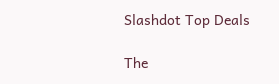Slashdot Top Deals

The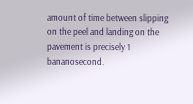amount of time between slipping on the peel and landing on the pavement is precisely 1 bananosecond.